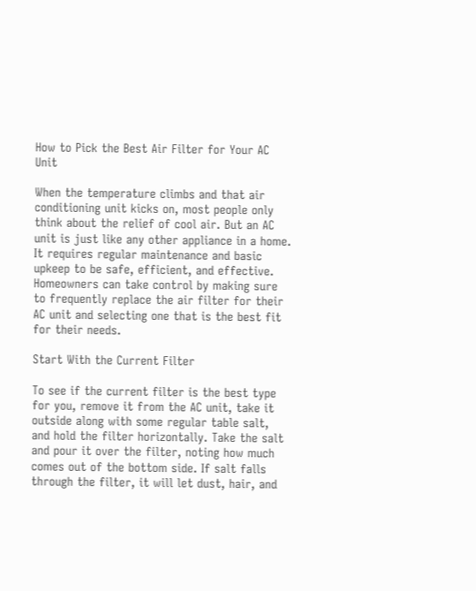How to Pick the Best Air Filter for Your AC Unit

When the temperature climbs and that air conditioning unit kicks on, most people only think about the relief of cool air. But an AC unit is just like any other appliance in a home. It requires regular maintenance and basic upkeep to be safe, efficient, and effective. Homeowners can take control by making sure to frequently replace the air filter for their AC unit and selecting one that is the best fit for their needs.

Start With the Current Filter

To see if the current filter is the best type for you, remove it from the AC unit, take it outside along with some regular table salt, and hold the filter horizontally. Take the salt and pour it over the filter, noting how much comes out of the bottom side. If salt falls through the filter, it will let dust, hair, and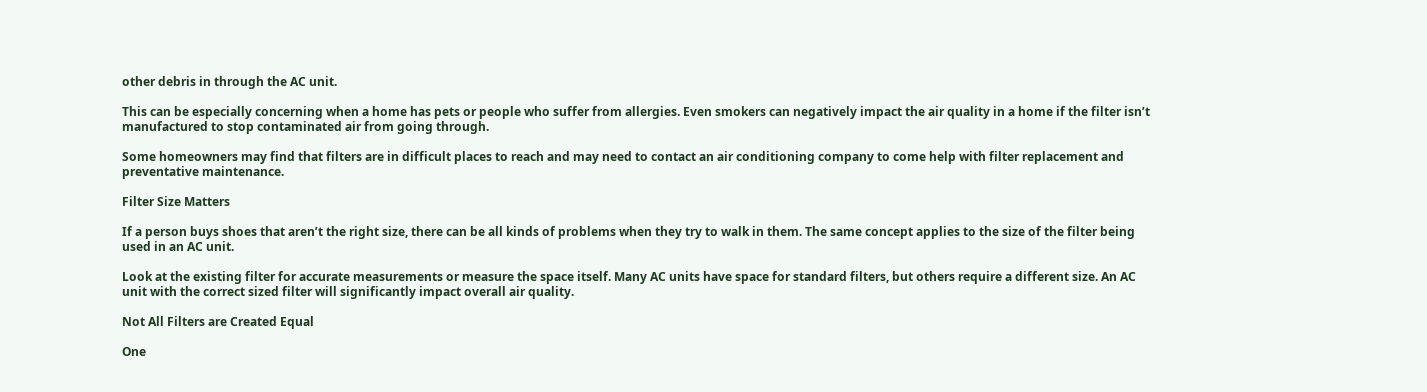other debris in through the AC unit.

This can be especially concerning when a home has pets or people who suffer from allergies. Even smokers can negatively impact the air quality in a home if the filter isn’t manufactured to stop contaminated air from going through.

Some homeowners may find that filters are in difficult places to reach and may need to contact an air conditioning company to come help with filter replacement and preventative maintenance.

Filter Size Matters

If a person buys shoes that aren’t the right size, there can be all kinds of problems when they try to walk in them. The same concept applies to the size of the filter being used in an AC unit.

Look at the existing filter for accurate measurements or measure the space itself. Many AC units have space for standard filters, but others require a different size. An AC unit with the correct sized filter will significantly impact overall air quality.

Not All Filters are Created Equal

One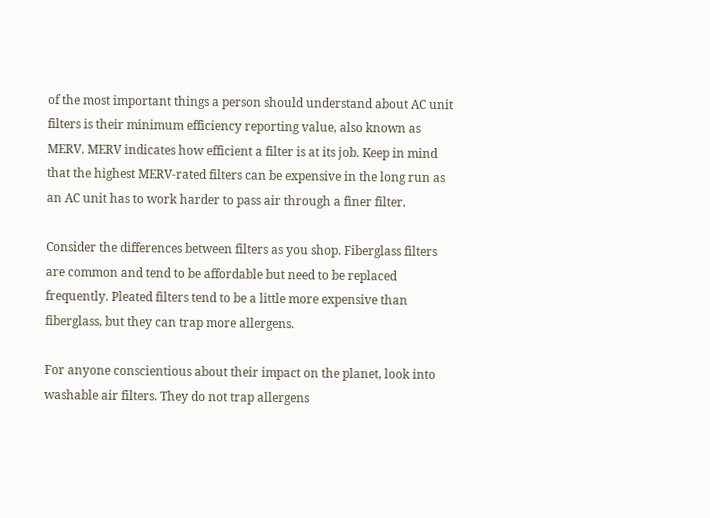of the most important things a person should understand about AC unit filters is their minimum efficiency reporting value, also known as MERV. MERV indicates how efficient a filter is at its job. Keep in mind that the highest MERV-rated filters can be expensive in the long run as an AC unit has to work harder to pass air through a finer filter.

Consider the differences between filters as you shop. Fiberglass filters are common and tend to be affordable but need to be replaced frequently. Pleated filters tend to be a little more expensive than fiberglass, but they can trap more allergens.

For anyone conscientious about their impact on the planet, look into washable air filters. They do not trap allergens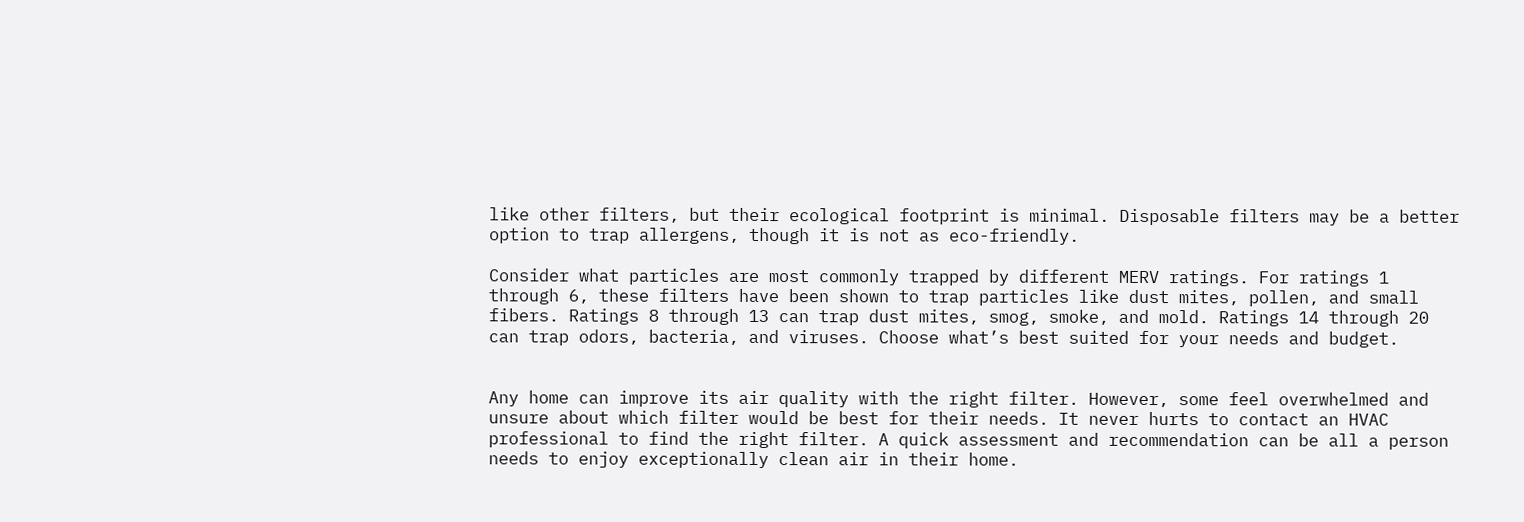like other filters, but their ecological footprint is minimal. Disposable filters may be a better option to trap allergens, though it is not as eco-friendly.

Consider what particles are most commonly trapped by different MERV ratings. For ratings 1 through 6, these filters have been shown to trap particles like dust mites, pollen, and small fibers. Ratings 8 through 13 can trap dust mites, smog, smoke, and mold. Ratings 14 through 20 can trap odors, bacteria, and viruses. Choose what’s best suited for your needs and budget.


Any home can improve its air quality with the right filter. However, some feel overwhelmed and unsure about which filter would be best for their needs. It never hurts to contact an HVAC professional to find the right filter. A quick assessment and recommendation can be all a person needs to enjoy exceptionally clean air in their home.